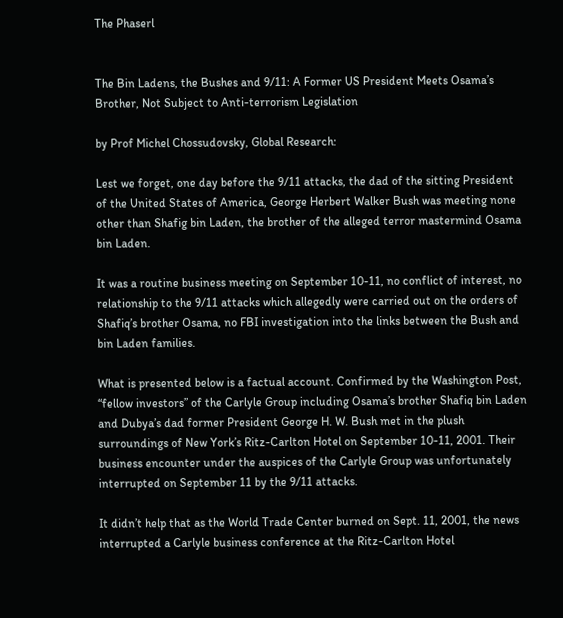The Phaserl


The Bin Ladens, the Bushes and 9/11: A Former US President Meets Osama’s Brother, Not Subject to Anti-terrorism Legislation

by Prof Michel Chossudovsky, Global Research:

Lest we forget, one day before the 9/11 attacks, the dad of the sitting President of the United States of America, George Herbert Walker Bush was meeting none other than Shafig bin Laden, the brother of the alleged terror mastermind Osama bin Laden.

It was a routine business meeting on September 10-11, no conflict of interest, no relationship to the 9/11 attacks which allegedly were carried out on the orders of Shafiq’s brother Osama, no FBI investigation into the links between the Bush and bin Laden families.

What is presented below is a factual account. Confirmed by the Washington Post, “fellow investors” of the Carlyle Group including Osama’s brother Shafiq bin Laden and Dubya’s dad former President George H. W. Bush met in the plush surroundings of New York’s Ritz-Carlton Hotel on September 10-11, 2001. Their business encounter under the auspices of the Carlyle Group was unfortunately interrupted on September 11 by the 9/11 attacks.

It didn’t help that as the World Trade Center burned on Sept. 11, 2001, the news interrupted a Carlyle business conference at the Ritz-Carlton Hotel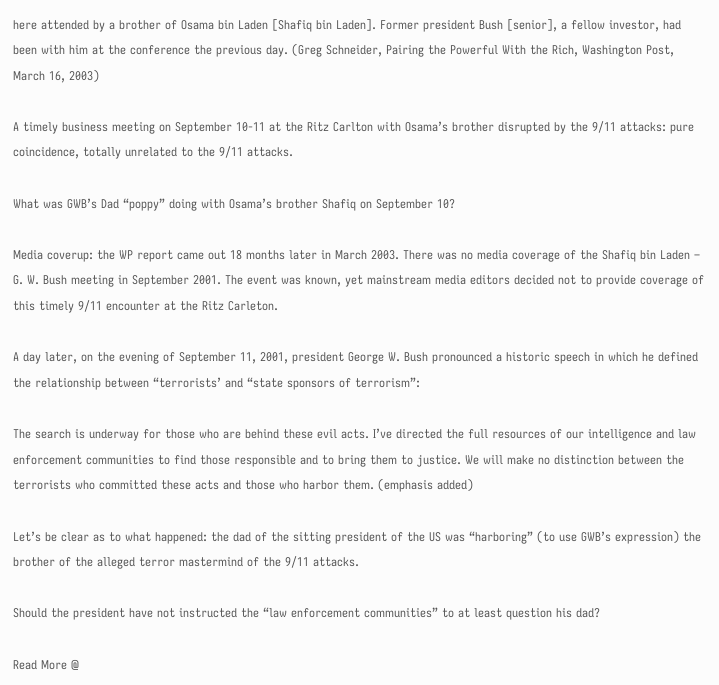here attended by a brother of Osama bin Laden [Shafiq bin Laden]. Former president Bush [senior], a fellow investor, had been with him at the conference the previous day. (Greg Schneider, Pairing the Powerful With the Rich, Washington Post, March 16, 2003)

A timely business meeting on September 10-11 at the Ritz Carlton with Osama’s brother disrupted by the 9/11 attacks: pure coincidence, totally unrelated to the 9/11 attacks.

What was GWB’s Dad “poppy” doing with Osama’s brother Shafiq on September 10?

Media coverup: the WP report came out 18 months later in March 2003. There was no media coverage of the Shafiq bin Laden – G. W. Bush meeting in September 2001. The event was known, yet mainstream media editors decided not to provide coverage of this timely 9/11 encounter at the Ritz Carleton.

A day later, on the evening of September 11, 2001, president George W. Bush pronounced a historic speech in which he defined the relationship between “terrorists’ and “state sponsors of terrorism”:

The search is underway for those who are behind these evil acts. I’ve directed the full resources of our intelligence and law enforcement communities to find those responsible and to bring them to justice. We will make no distinction between the terrorists who committed these acts and those who harbor them. (emphasis added)

Let’s be clear as to what happened: the dad of the sitting president of the US was “harboring” (to use GWB’s expression) the brother of the alleged terror mastermind of the 9/11 attacks.

Should the president have not instructed the “law enforcement communities” to at least question his dad?

Read More @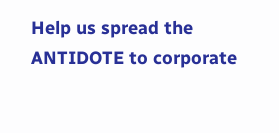Help us spread the ANTIDOTE to corporate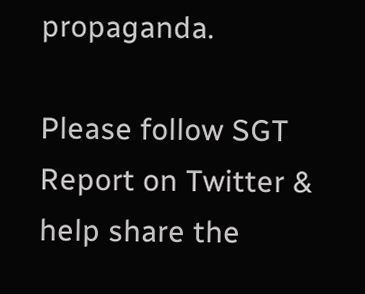propaganda.

Please follow SGT Report on Twitter & help share the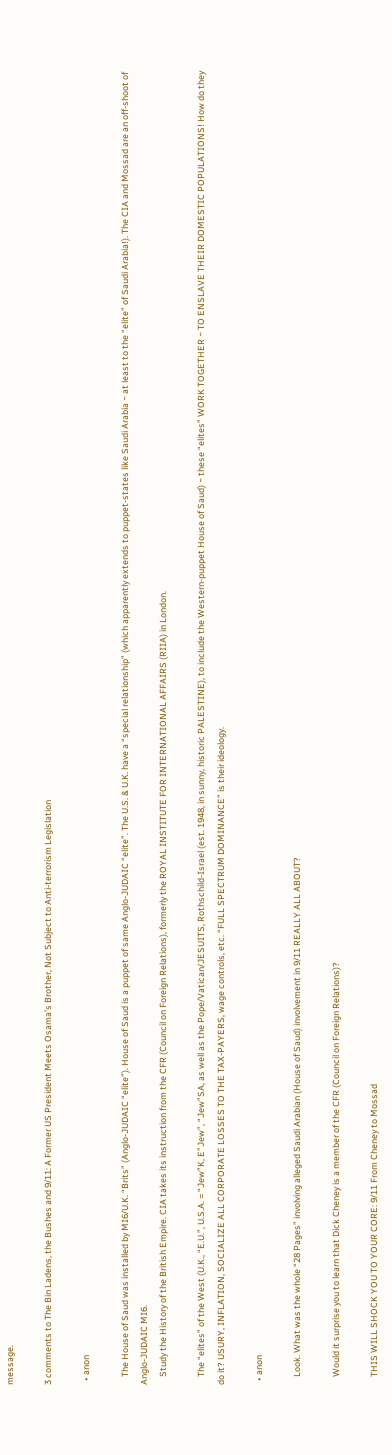message.

3 comments to The Bin Ladens, the Bushes and 9/11: A Former US President Meets Osama’s Brother, Not Subject to Anti-terrorism Legislation

  • anon

    The House of Saud was installed by MI6/U.K. “Brits” (Anglo-JUDAIC “elite”). House of Saud is a puppet of same Anglo-JUDAIC “elite”. The U.S. & U.K. have a “special relationship” (which apparently extends to puppet-states like Saudi Arabia ~ at least to the “elite” of Saudi Arabia!). The CIA and Mossad are an off-shoot of Anglo-JUDAIC MI6.
    Study the History of the British Empire. CIA takes its instruction from the CFR (Council on Foreign Relations), formerly the ROYAL INSTITUTE FOR INTERNATIONAL AFFAIRS (RIIA) in London.

    The “elites” of the West (U.K., “E.U.”, U.S.A. = “Jew”K, E”Jew”, “Jew”SA, as well as the Pope/Vatican/JESUITS, Rothschild-Israel (est. 1948, in sunny, historic PALESTINE), to include the Western-puppet House of Saud) ~ these “elites” WORK TOGETHER ~ TO ENSLAVE THEIR DOMESTIC POPULATIONS! How do they do it? USURY, INFLATION, SOCIALIZE ALL CORPORATE LOSSES TO THE TAX-PAYERS, wage controls, etc. “FULL SPECTRUM DOMINANCE” is their ideology.

  • anon

    Look. What was the whole “28 Pages” involving alleged Saudi Arabian (House of Saud) involvement in 9/11 REALLY ALL ABOUT?

    Would it surprise you to learn that Dick Cheney is a member of the CFR (Council on Foreign Relations)?

    THIS WILL SHOCK YOU TO YOUR CORE: 9/11 From Cheney to Mossad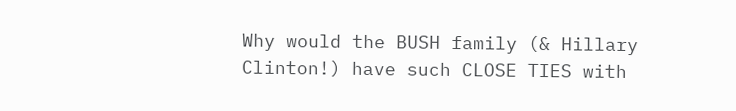Why would the BUSH family (& Hillary Clinton!) have such CLOSE TIES with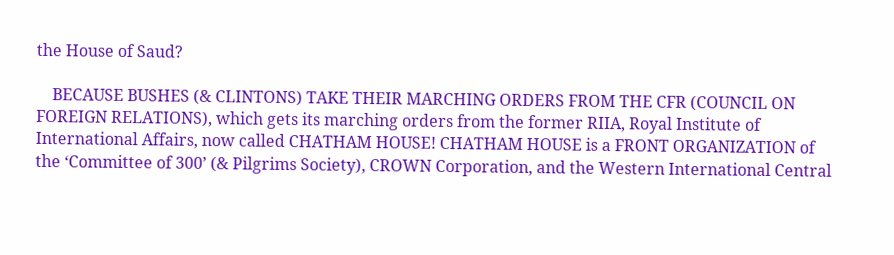the House of Saud?

    BECAUSE BUSHES (& CLINTONS) TAKE THEIR MARCHING ORDERS FROM THE CFR (COUNCIL ON FOREIGN RELATIONS), which gets its marching orders from the former RIIA, Royal Institute of International Affairs, now called CHATHAM HOUSE! CHATHAM HOUSE is a FRONT ORGANIZATION of the ‘Committee of 300’ (& Pilgrims Society), CROWN Corporation, and the Western International Central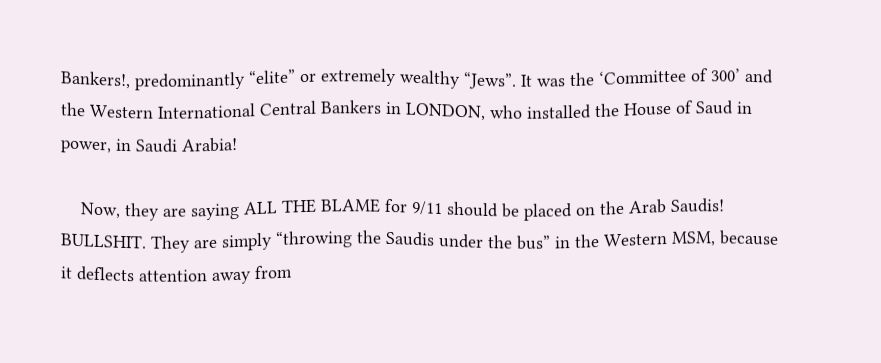Bankers!, predominantly “elite” or extremely wealthy “Jews”. It was the ‘Committee of 300’ and the Western International Central Bankers in LONDON, who installed the House of Saud in power, in Saudi Arabia!

    Now, they are saying ALL THE BLAME for 9/11 should be placed on the Arab Saudis! BULLSHIT. They are simply “throwing the Saudis under the bus” in the Western MSM, because it deflects attention away from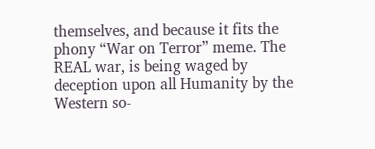themselves, and because it fits the phony “War on Terror” meme. The REAL war, is being waged by deception upon all Humanity by the Western so-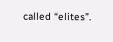called “elites”.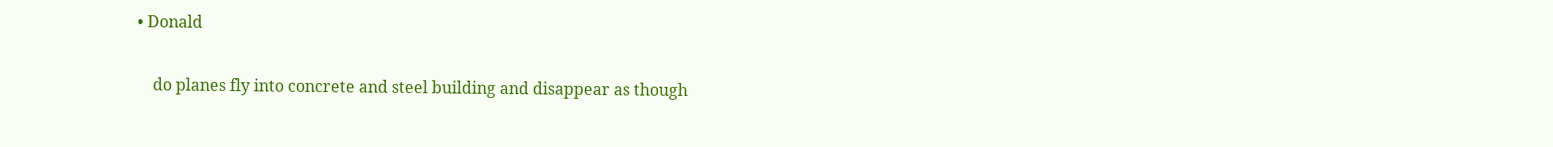• Donald

    do planes fly into concrete and steel building and disappear as though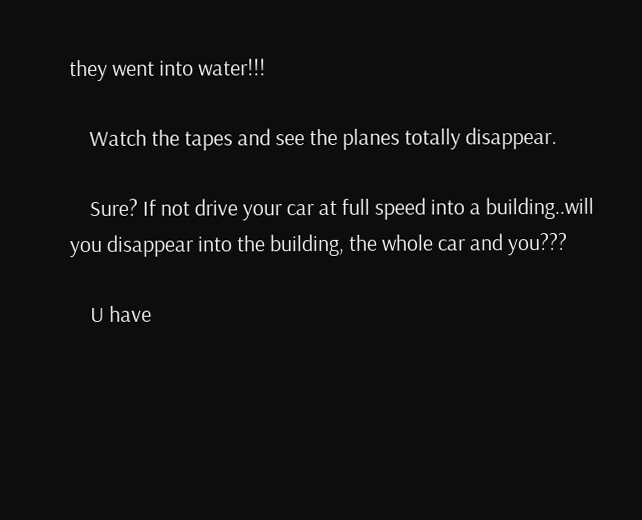they went into water!!!

    Watch the tapes and see the planes totally disappear.

    Sure? If not drive your car at full speed into a building..will you disappear into the building, the whole car and you???

    U have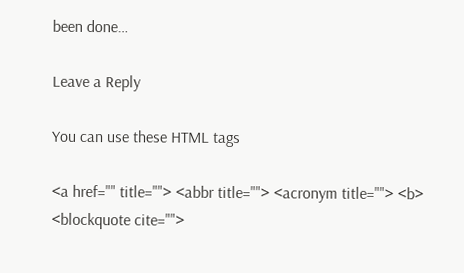been done…

Leave a Reply

You can use these HTML tags

<a href="" title=""> <abbr title=""> <acronym title=""> <b> <blockquote cite="">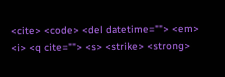<cite> <code> <del datetime=""> <em> <i> <q cite=""> <s> <strike> <strong>